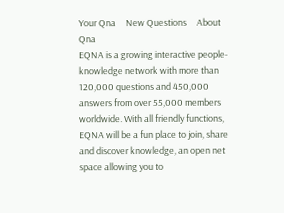Your Qna     New Questions     About Qna
EQNA is a growing interactive people-knowledge network with more than 120,000 questions and 450,000 answers from over 55,000 members worldwide. With all friendly functions, EQNA will be a fun place to join, share and discover knowledge, an open net space allowing you to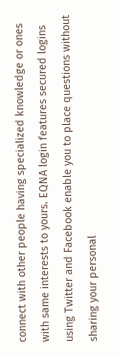connect with other people having specialized knowledge or ones with same interests to yours. EQNA login features secured logins using Twitter and Facebook enable you to place questions without sharing your personal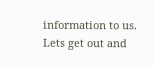information to us. Lets get out and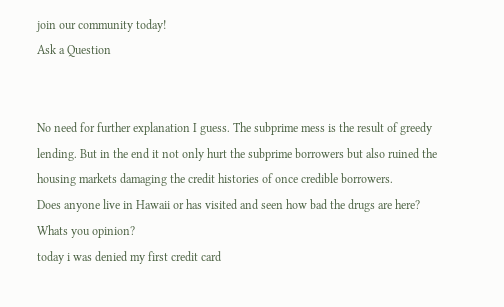join our community today!
Ask a Question


No need for further explanation I guess. The subprime mess is the result of greedy lending. But in the end it not only hurt the subprime borrowers but also ruined the housing markets damaging the credit histories of once credible borrowers.
Does anyone live in Hawaii or has visited and seen how bad the drugs are here? Whats you opinion?
today i was denied my first credit card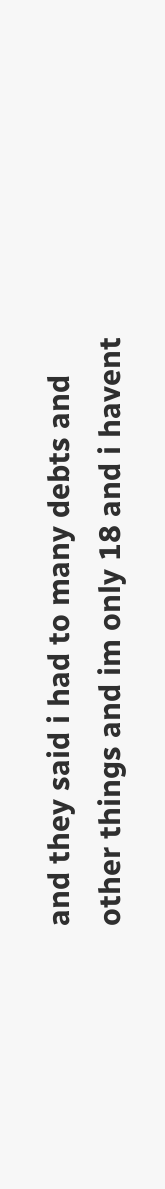and they said i had to many debts and other things and im only 18 and i havent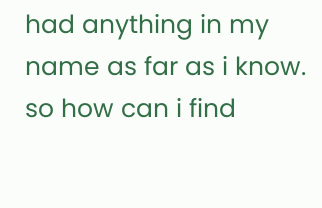had anything in my name as far as i know. so how can i find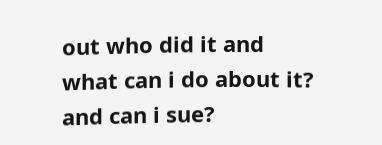out who did it and what can i do about it? and can i sue?